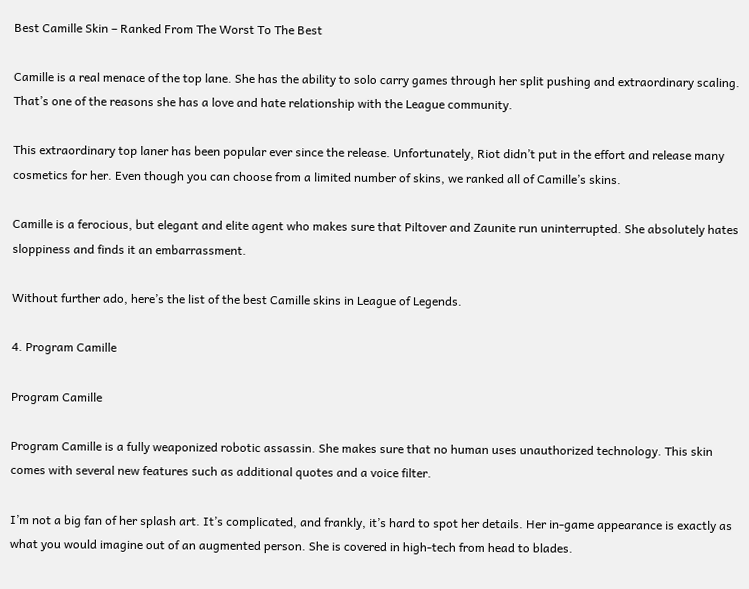Best Camille Skin – Ranked From The Worst To The Best

Camille is a real menace of the top lane. She has the ability to solo carry games through her split pushing and extraordinary scaling. That’s one of the reasons she has a love and hate relationship with the League community.

This extraordinary top laner has been popular ever since the release. Unfortunately, Riot didn’t put in the effort and release many cosmetics for her. Even though you can choose from a limited number of skins, we ranked all of Camille’s skins.

Camille is a ferocious, but elegant and elite agent who makes sure that Piltover and Zaunite run uninterrupted. She absolutely hates sloppiness and finds it an embarrassment.

Without further ado, here’s the list of the best Camille skins in League of Legends.

4. Program Camille

Program Camille

Program Camille is a fully weaponized robotic assassin. She makes sure that no human uses unauthorized technology. This skin comes with several new features such as additional quotes and a voice filter.

I’m not a big fan of her splash art. It’s complicated, and frankly, it’s hard to spot her details. Her in-game appearance is exactly as what you would imagine out of an augmented person. She is covered in high-tech from head to blades.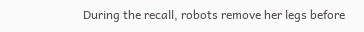During the recall, robots remove her legs before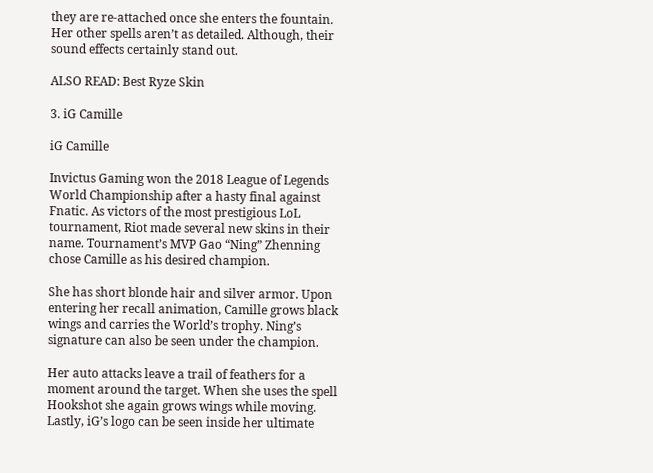they are re-attached once she enters the fountain. Her other spells aren’t as detailed. Although, their sound effects certainly stand out.

ALSO READ: Best Ryze Skin

3. iG Camille

iG Camille

Invictus Gaming won the 2018 League of Legends World Championship after a hasty final against Fnatic. As victors of the most prestigious LoL tournament, Riot made several new skins in their name. Tournament’s MVP Gao “Ning” Zhenning chose Camille as his desired champion.

She has short blonde hair and silver armor. Upon entering her recall animation, Camille grows black wings and carries the World’s trophy. Ning’s signature can also be seen under the champion.

Her auto attacks leave a trail of feathers for a moment around the target. When she uses the spell Hookshot she again grows wings while moving. Lastly, iG’s logo can be seen inside her ultimate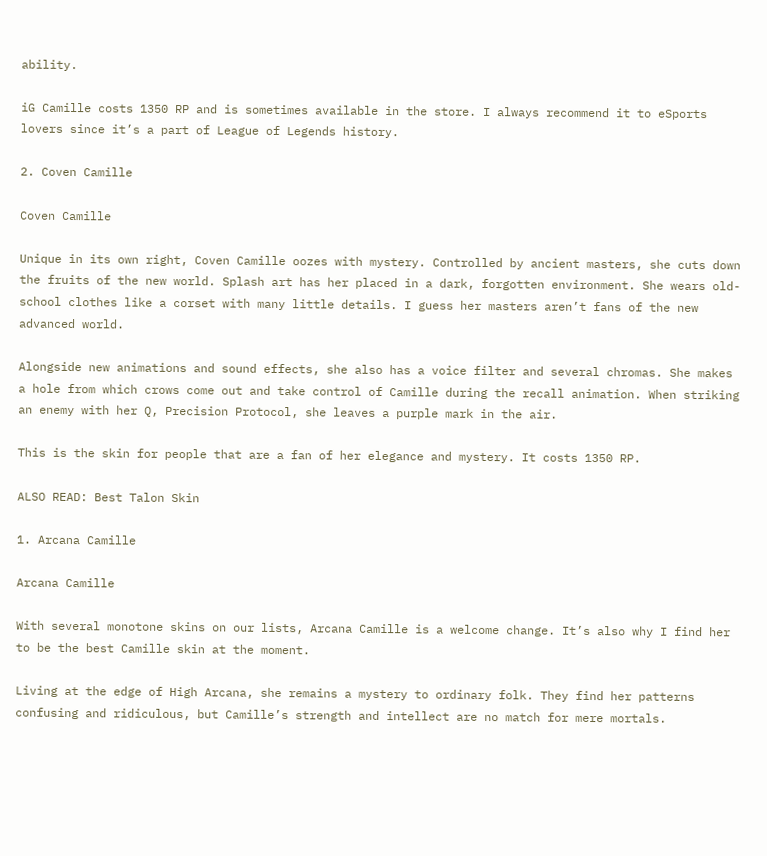ability.

iG Camille costs 1350 RP and is sometimes available in the store. I always recommend it to eSports lovers since it’s a part of League of Legends history.

2. Coven Camille

Coven Camille

Unique in its own right, Coven Camille oozes with mystery. Controlled by ancient masters, she cuts down the fruits of the new world. Splash art has her placed in a dark, forgotten environment. She wears old-school clothes like a corset with many little details. I guess her masters aren’t fans of the new advanced world.

Alongside new animations and sound effects, she also has a voice filter and several chromas. She makes a hole from which crows come out and take control of Camille during the recall animation. When striking an enemy with her Q, Precision Protocol, she leaves a purple mark in the air.

This is the skin for people that are a fan of her elegance and mystery. It costs 1350 RP.

ALSO READ: Best Talon Skin

1. Arcana Camille

Arcana Camille

With several monotone skins on our lists, Arcana Camille is a welcome change. It’s also why I find her to be the best Camille skin at the moment.

Living at the edge of High Arcana, she remains a mystery to ordinary folk. They find her patterns confusing and ridiculous, but Camille’s strength and intellect are no match for mere mortals.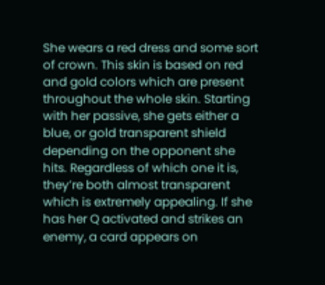She wears a red dress and some sort of crown. This skin is based on red and gold colors which are present throughout the whole skin. Starting with her passive, she gets either a blue, or gold transparent shield depending on the opponent she hits. Regardless of which one it is, they’re both almost transparent which is extremely appealing. If she has her Q activated and strikes an enemy, a card appears on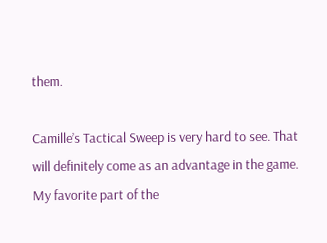them.

Camille’s Tactical Sweep is very hard to see. That will definitely come as an advantage in the game. My favorite part of the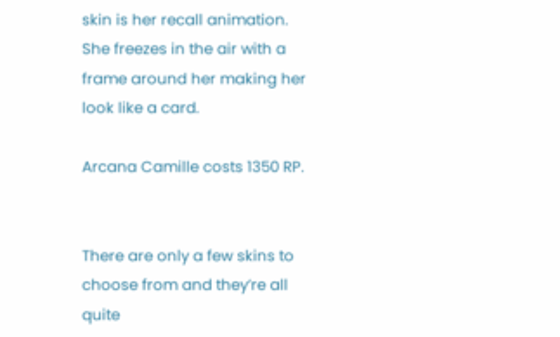skin is her recall animation. She freezes in the air with a frame around her making her look like a card.

Arcana Camille costs 1350 RP.


There are only a few skins to choose from and they’re all quite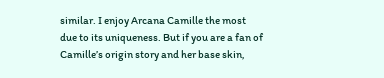similar. I enjoy Arcana Camille the most due to its uniqueness. But if you are a fan of Camille’s origin story and her base skin,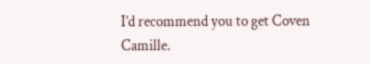I’d recommend you to get Coven Camille.